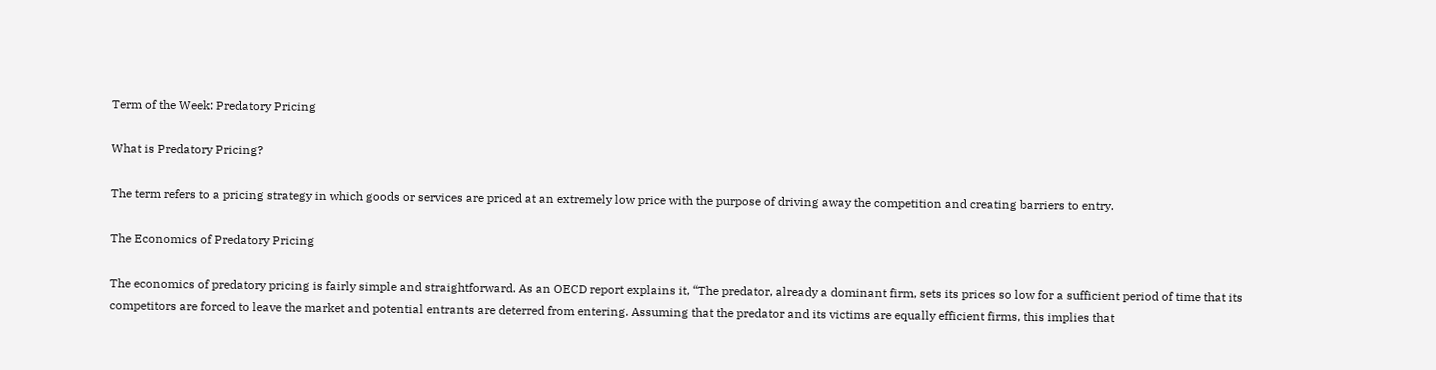Term of the Week: Predatory Pricing

What is Predatory Pricing?

The term refers to a pricing strategy in which goods or services are priced at an extremely low price with the purpose of driving away the competition and creating barriers to entry.

The Economics of Predatory Pricing

The economics of predatory pricing is fairly simple and straightforward. As an OECD report explains it, “The predator, already a dominant firm, sets its prices so low for a sufficient period of time that its competitors are forced to leave the market and potential entrants are deterred from entering. Assuming that the predator and its victims are equally efficient firms, this implies that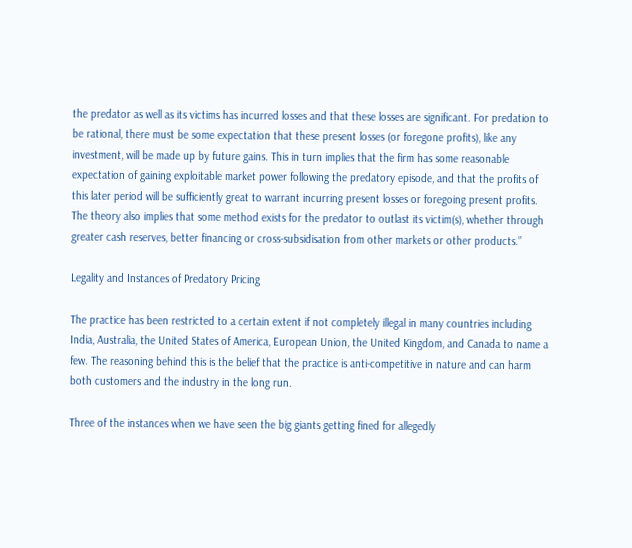the predator as well as its victims has incurred losses and that these losses are significant. For predation to be rational, there must be some expectation that these present losses (or foregone profits), like any investment, will be made up by future gains. This in turn implies that the firm has some reasonable expectation of gaining exploitable market power following the predatory episode, and that the profits of this later period will be sufficiently great to warrant incurring present losses or foregoing present profits. The theory also implies that some method exists for the predator to outlast its victim(s), whether through greater cash reserves, better financing or cross-subsidisation from other markets or other products.”

Legality and Instances of Predatory Pricing

The practice has been restricted to a certain extent if not completely illegal in many countries including India, Australia, the United States of America, European Union, the United Kingdom, and Canada to name a few. The reasoning behind this is the belief that the practice is anti-competitive in nature and can harm both customers and the industry in the long run.

Three of the instances when we have seen the big giants getting fined for allegedly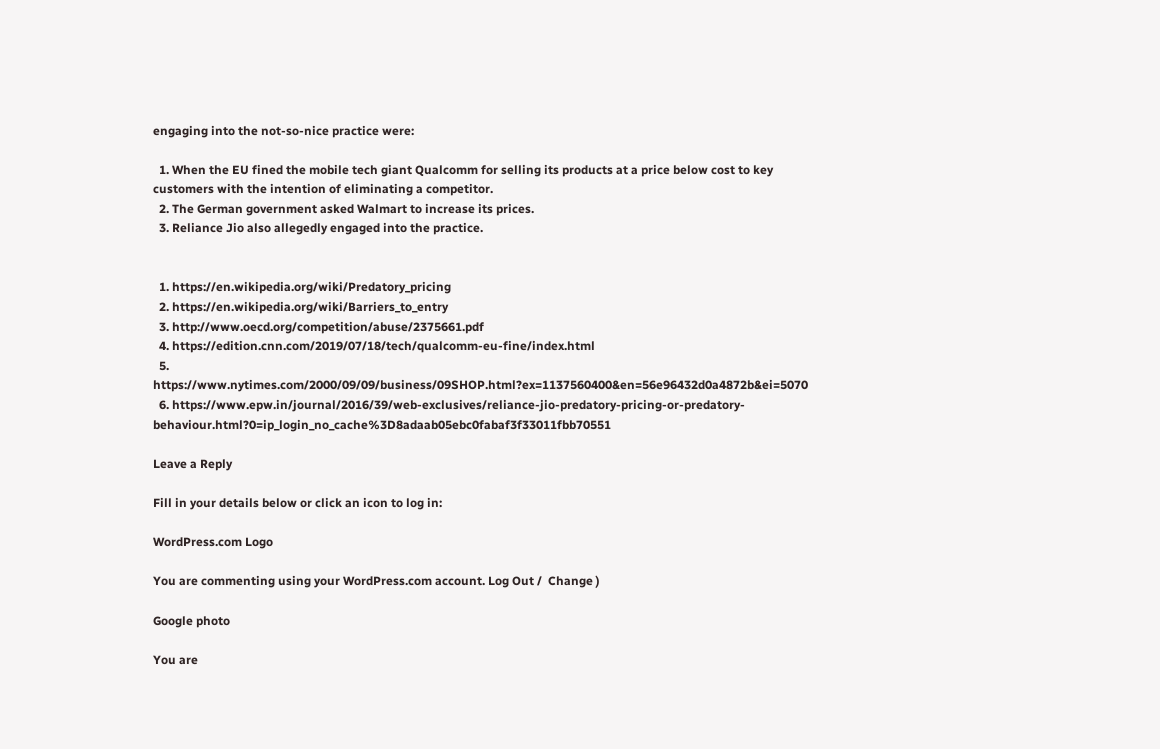engaging into the not-so-nice practice were:

  1. When the EU fined the mobile tech giant Qualcomm for selling its products at a price below cost to key customers with the intention of eliminating a competitor.
  2. The German government asked Walmart to increase its prices.
  3. Reliance Jio also allegedly engaged into the practice.


  1. https://en.wikipedia.org/wiki/Predatory_pricing
  2. https://en.wikipedia.org/wiki/Barriers_to_entry
  3. http://www.oecd.org/competition/abuse/2375661.pdf
  4. https://edition.cnn.com/2019/07/18/tech/qualcomm-eu-fine/index.html
  5. https://www.nytimes.com/2000/09/09/business/09SHOP.html?ex=1137560400&en=56e96432d0a4872b&ei=5070
  6. https://www.epw.in/journal/2016/39/web-exclusives/reliance-jio-predatory-pricing-or-predatory-behaviour.html?0=ip_login_no_cache%3D8adaab05ebc0fabaf3f33011fbb70551

Leave a Reply

Fill in your details below or click an icon to log in:

WordPress.com Logo

You are commenting using your WordPress.com account. Log Out /  Change )

Google photo

You are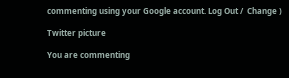commenting using your Google account. Log Out /  Change )

Twitter picture

You are commenting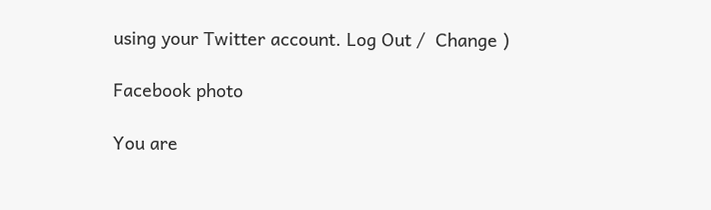using your Twitter account. Log Out /  Change )

Facebook photo

You are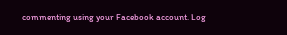commenting using your Facebook account. Log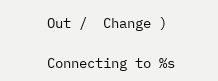Out /  Change )

Connecting to %s